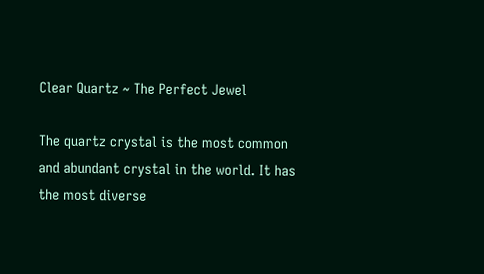Clear Quartz ~ The Perfect Jewel

The quartz crystal is the most common and abundant crystal in the world. It has the most diverse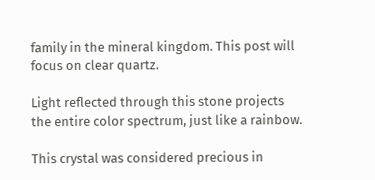family in the mineral kingdom. This post will focus on clear quartz.

Light reflected through this stone projects the entire color spectrum, just like a rainbow.

This crystal was considered precious in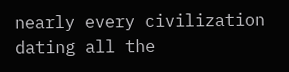nearly every civilization dating all the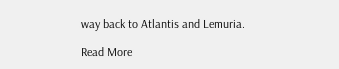way back to Atlantis and Lemuria.

Read More